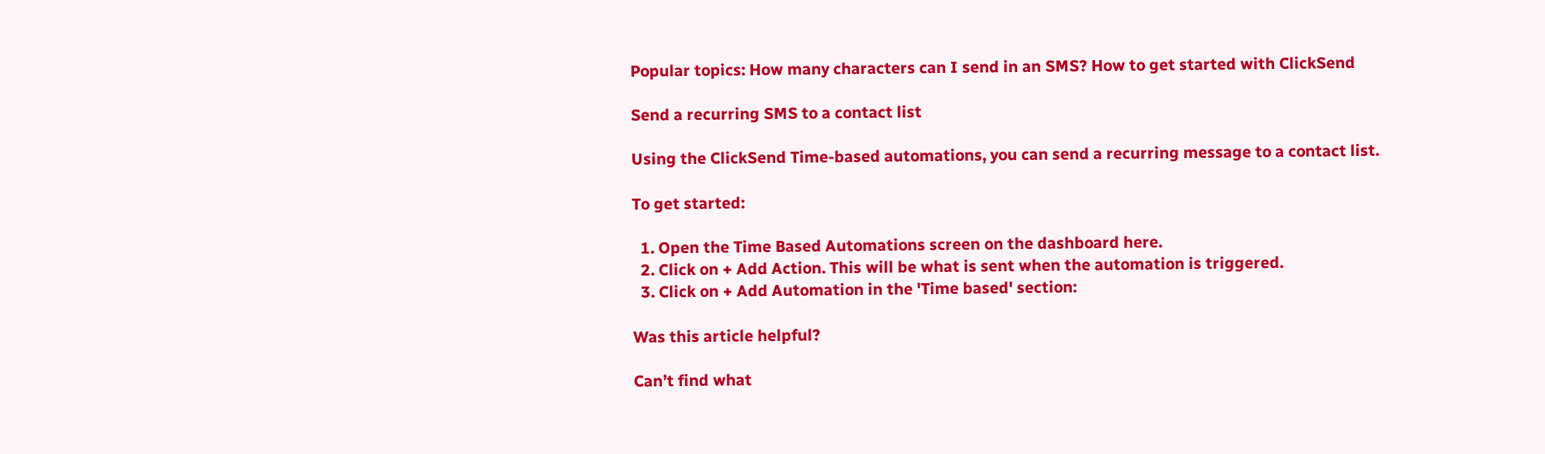Popular topics: How many characters can I send in an SMS? How to get started with ClickSend

Send a recurring SMS to a contact list

Using the ClickSend Time-based automations, you can send a recurring message to a contact list.

To get started:

  1. Open the Time Based Automations screen on the dashboard here.
  2. Click on + Add Action. This will be what is sent when the automation is triggered.
  3. Click on + Add Automation in the 'Time based' section:

Was this article helpful?

Can’t find what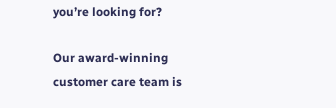you’re looking for?

Our award-winning customer care team is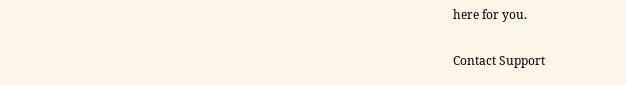here for you.

Contact Support